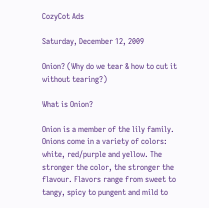CozyCot Ads

Saturday, December 12, 2009

Onion? (Why do we tear & how to cut it without tearing?)

What is Onion?

Onion is a member of the lily family. Onions come in a variety of colors: white, red/purple and yellow. The stronger the color, the stronger the flavour. Flavors range from sweet to tangy, spicy to pungent and mild to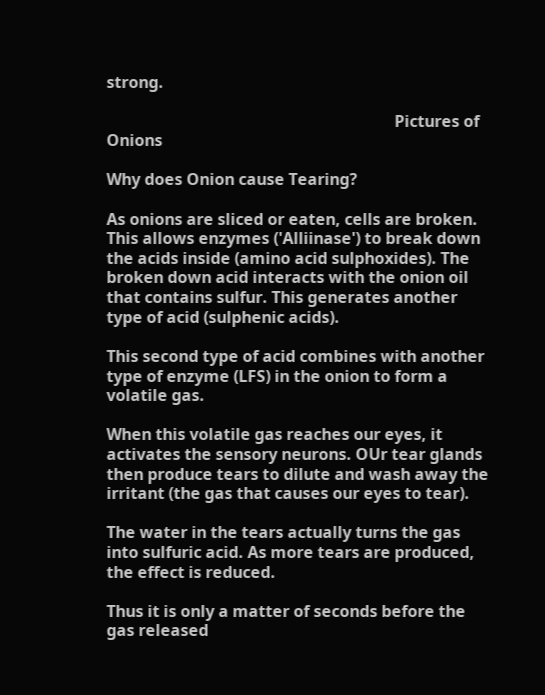strong.

                                                                        Pictures of Onions

Why does Onion cause Tearing?

As onions are sliced or eaten, cells are broken. This allows enzymes ('Alliinase') to break down the acids inside (amino acid sulphoxides). The broken down acid interacts with the onion oil that contains sulfur. This generates another type of acid (sulphenic acids).

This second type of acid combines with another type of enzyme (LFS) in the onion to form a volatile gas.

When this volatile gas reaches our eyes, it activates the sensory neurons. OUr tear glands then produce tears to dilute and wash away the irritant (the gas that causes our eyes to tear).

The water in the tears actually turns the gas into sulfuric acid. As more tears are produced, the effect is reduced.

Thus it is only a matter of seconds before the gas released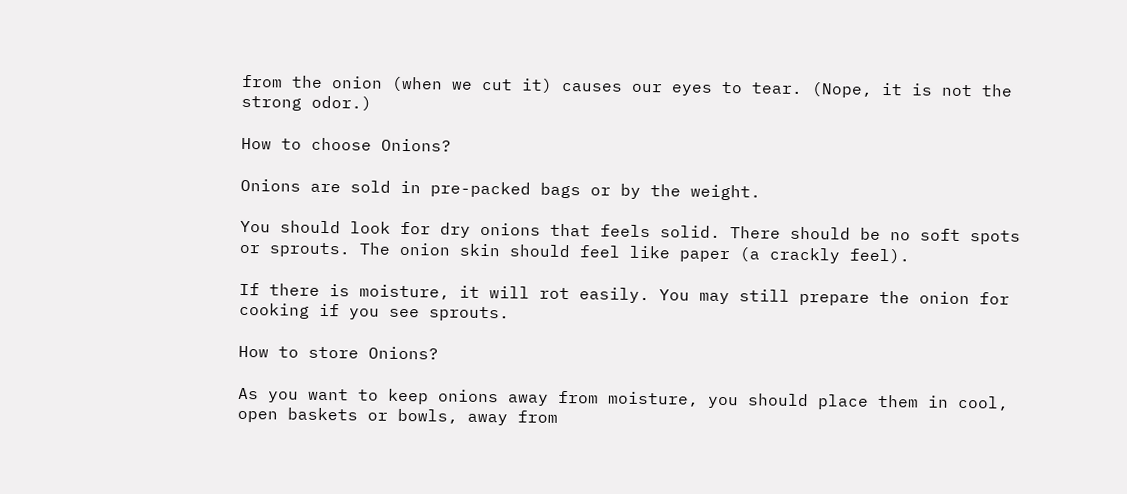from the onion (when we cut it) causes our eyes to tear. (Nope, it is not the strong odor.)

How to choose Onions?

Onions are sold in pre-packed bags or by the weight.

You should look for dry onions that feels solid. There should be no soft spots or sprouts. The onion skin should feel like paper (a crackly feel).

If there is moisture, it will rot easily. You may still prepare the onion for cooking if you see sprouts.

How to store Onions?

As you want to keep onions away from moisture, you should place them in cool, open baskets or bowls, away from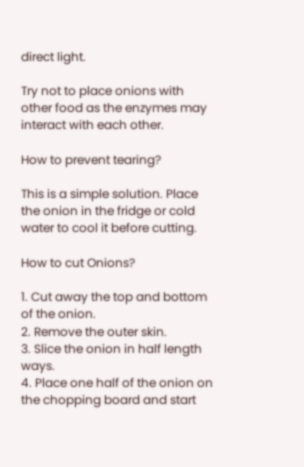direct light.

Try not to place onions with other food as the enzymes may interact with each other.

How to prevent tearing?

This is a simple solution. Place the onion in the fridge or cold water to cool it before cutting.

How to cut Onions?

1. Cut away the top and bottom of the onion.
2. Remove the outer skin.
3. Slice the onion in half length ways.
4. Place one half of the onion on the chopping board and start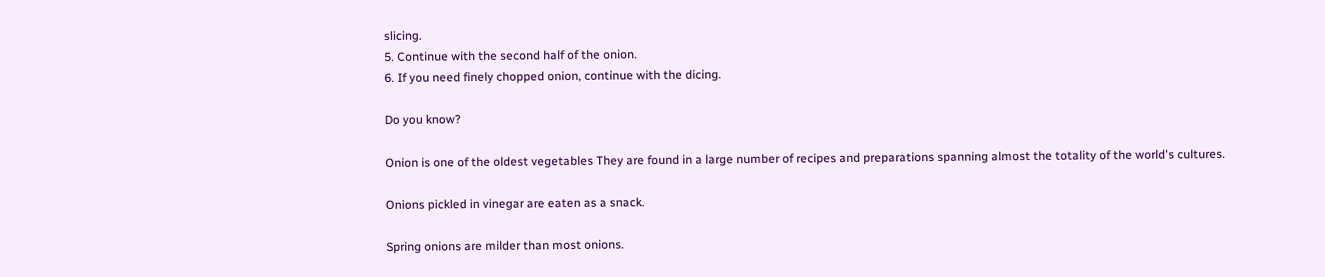slicing.
5. Continue with the second half of the onion.
6. If you need finely chopped onion, continue with the dicing.

Do you know?

Onion is one of the oldest vegetables They are found in a large number of recipes and preparations spanning almost the totality of the world's cultures.

Onions pickled in vinegar are eaten as a snack.

Spring onions are milder than most onions.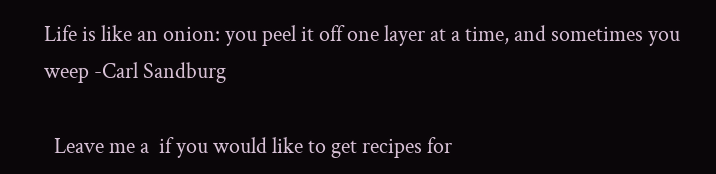Life is like an onion: you peel it off one layer at a time, and sometimes you weep -Carl Sandburg

  Leave me a  if you would like to get recipes for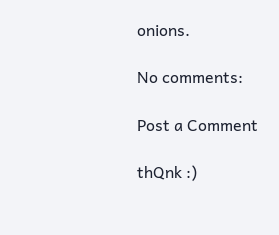onions.

No comments:

Post a Comment

thQnk :)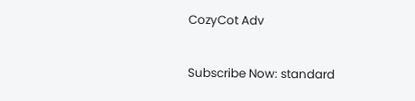CozyCot Adv

Subscribe Now: standard